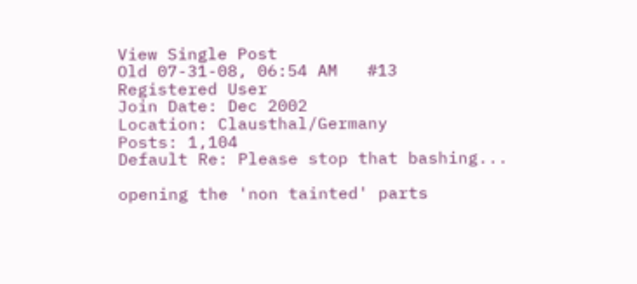View Single Post
Old 07-31-08, 06:54 AM   #13
Registered User
Join Date: Dec 2002
Location: Clausthal/Germany
Posts: 1,104
Default Re: Please stop that bashing...

opening the 'non tainted' parts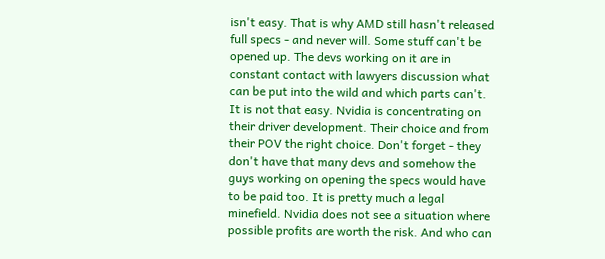isn't easy. That is why AMD still hasn't released full specs - and never will. Some stuff can't be opened up. The devs working on it are in constant contact with lawyers discussion what can be put into the wild and which parts can't. It is not that easy. Nvidia is concentrating on their driver development. Their choice and from their POV the right choice. Don't forget - they don't have that many devs and somehow the guys working on opening the specs would have to be paid too. It is pretty much a legal minefield. Nvidia does not see a situation where possible profits are worth the risk. And who can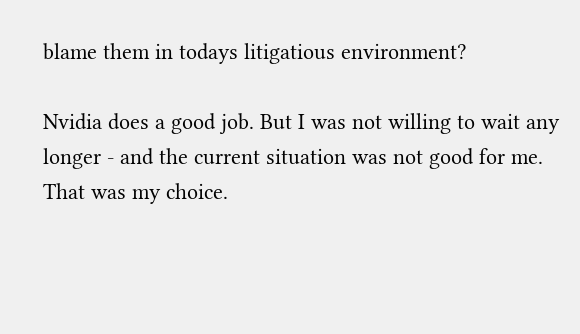blame them in todays litigatious environment?

Nvidia does a good job. But I was not willing to wait any longer - and the current situation was not good for me. That was my choice.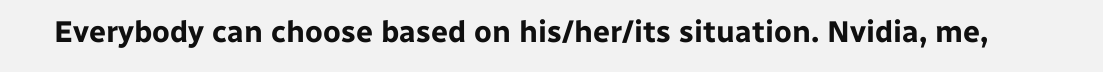Everybody can choose based on his/her/its situation. Nvidia, me,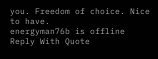you. Freedom of choice. Nice to have.
energyman76b is offline   Reply With Quote